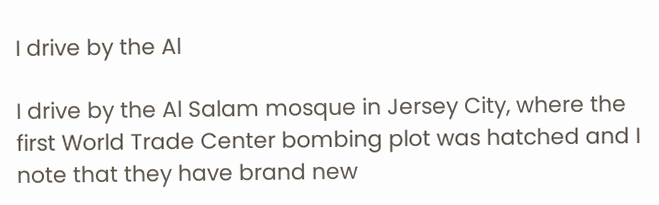I drive by the Al

I drive by the Al Salam mosque in Jersey City, where the first World Trade Center bombing plot was hatched and I note that they have brand new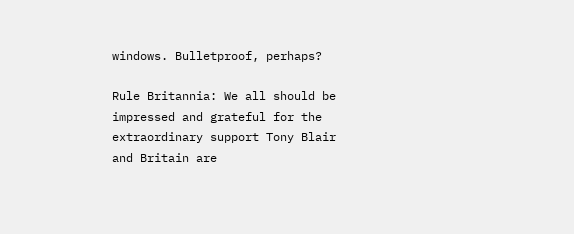windows. Bulletproof, perhaps?

Rule Britannia: We all should be impressed and grateful for the extraordinary support Tony Blair and Britain are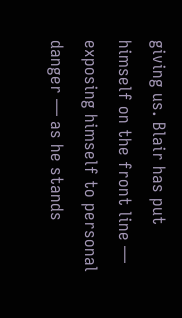giving us. Blair has put himself on the front line — exposing himself to personal danger — as he stands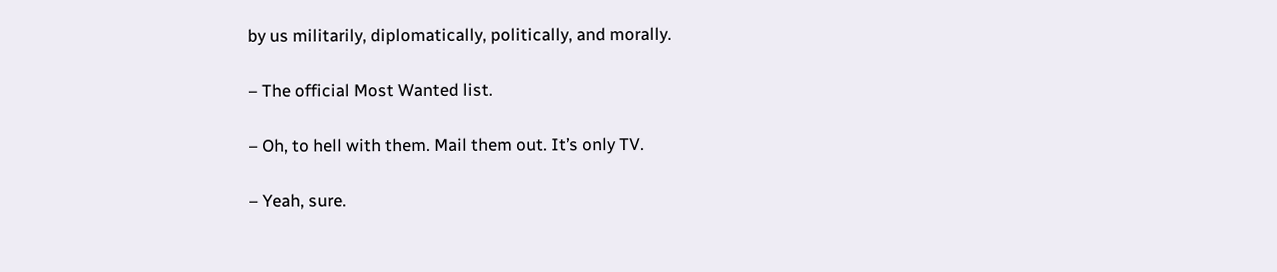by us militarily, diplomatically, politically, and morally.

– The official Most Wanted list.

– Oh, to hell with them. Mail them out. It’s only TV.

– Yeah, sure.